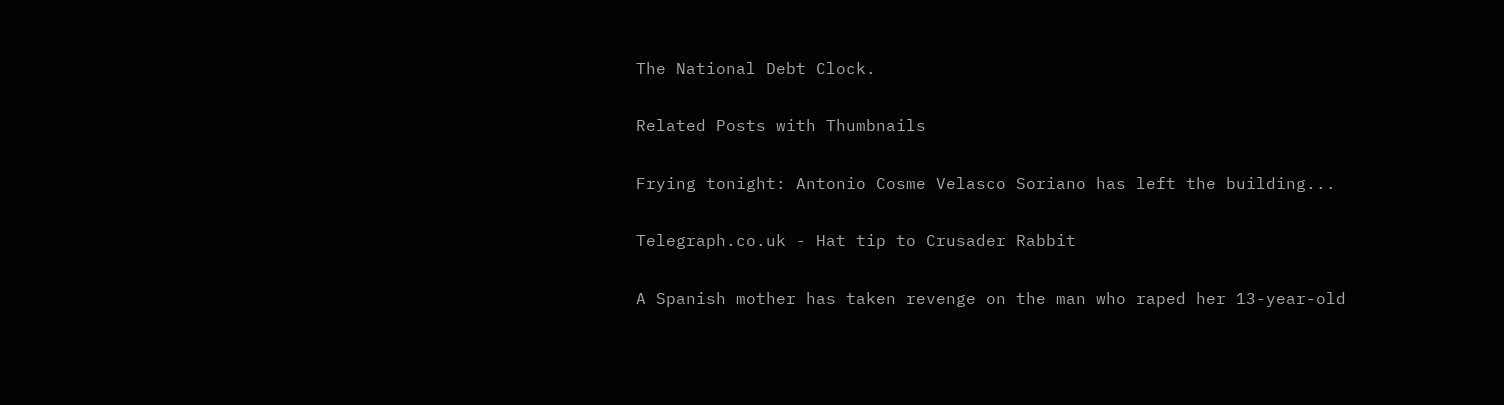The National Debt Clock.

Related Posts with Thumbnails

Frying tonight: Antonio Cosme Velasco Soriano has left the building...

Telegraph.co.uk - Hat tip to Crusader Rabbit

A Spanish mother has taken revenge on the man who raped her 13-year-old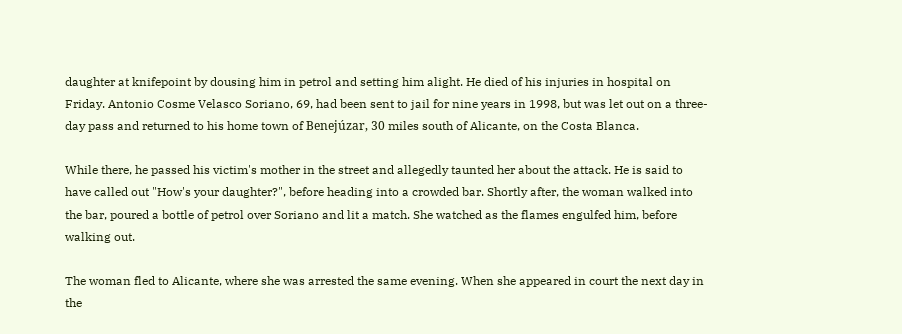daughter at knifepoint by dousing him in petrol and setting him alight. He died of his injuries in hospital on Friday. Antonio Cosme Velasco Soriano, 69, had been sent to jail for nine years in 1998, but was let out on a three-day pass and returned to his home town of Benejúzar, 30 miles south of Alicante, on the Costa Blanca.

While there, he passed his victim's mother in the street and allegedly taunted her about the attack. He is said to have called out "How's your daughter?", before heading into a crowded bar. Shortly after, the woman walked into the bar, poured a bottle of petrol over Soriano and lit a match. She watched as the flames engulfed him, before walking out.

The woman fled to Alicante, where she was arrested the same evening. When she appeared in court the next day in the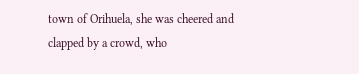town of Orihuela, she was cheered and clapped by a crowd, who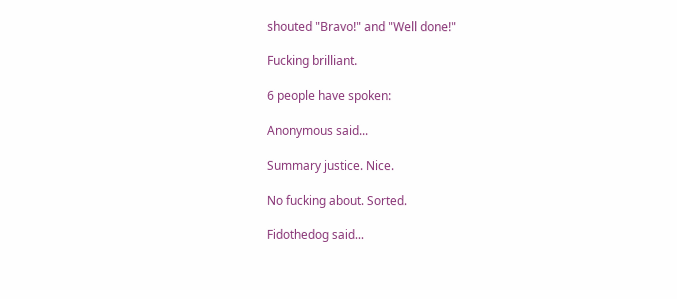shouted "Bravo!" and "Well done!"

Fucking brilliant.

6 people have spoken:

Anonymous said...

Summary justice. Nice.

No fucking about. Sorted.

Fidothedog said...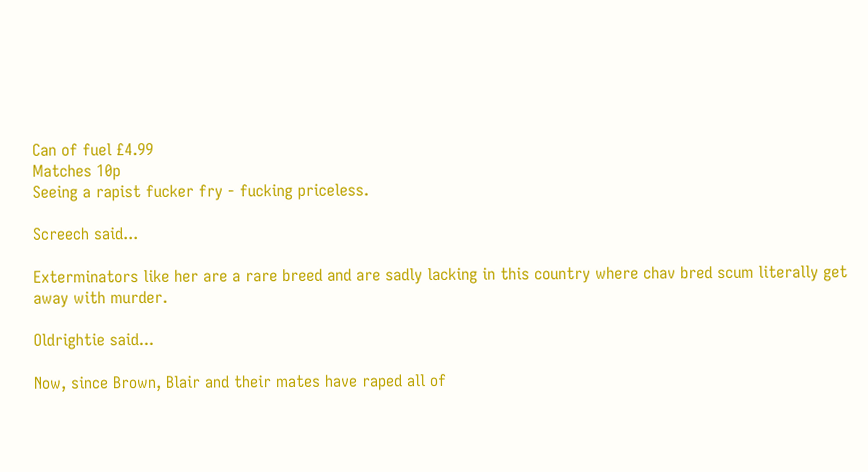Can of fuel £4.99
Matches 10p
Seeing a rapist fucker fry - fucking priceless.

Screech said...

Exterminators like her are a rare breed and are sadly lacking in this country where chav bred scum literally get away with murder.

Oldrightie said...

Now, since Brown, Blair and their mates have raped all of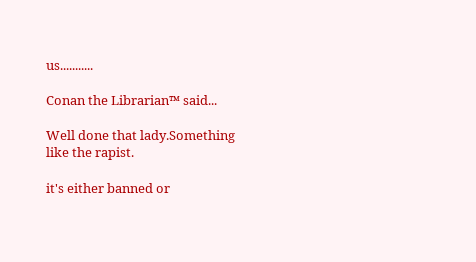us...........

Conan the Librarian™ said...

Well done that lady.Something like the rapist.

it's either banned or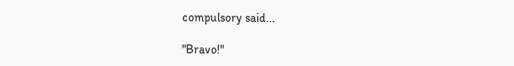compulsory said...

"Bravo!"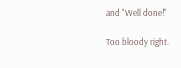and "Well done!"

Too bloody right.